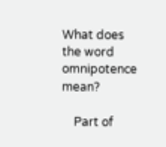What does the word omnipotence mean?

    Part of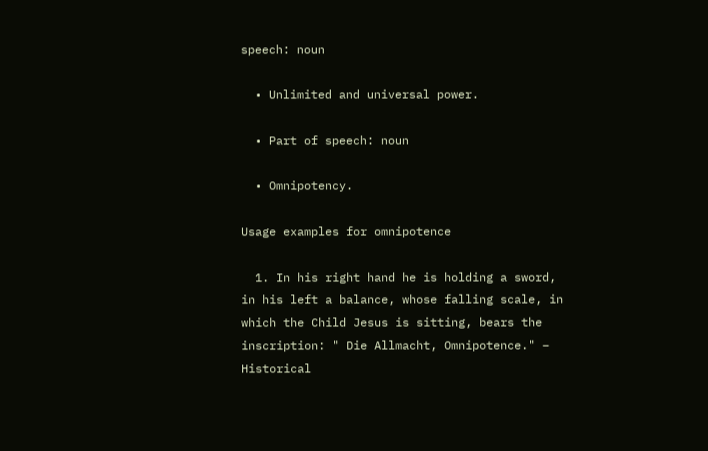speech: noun

  • Unlimited and universal power.

  • Part of speech: noun

  • Omnipotency.

Usage examples for omnipotence

  1. In his right hand he is holding a sword, in his left a balance, whose falling scale, in which the Child Jesus is sitting, bears the inscription: " Die Allmacht, Omnipotence." – Historical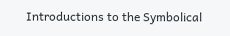Introductions to the Symbolical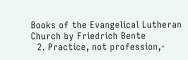Books of the Evangelical Lutheran Church by Friedrich Bente
  2. Practice, not profession,-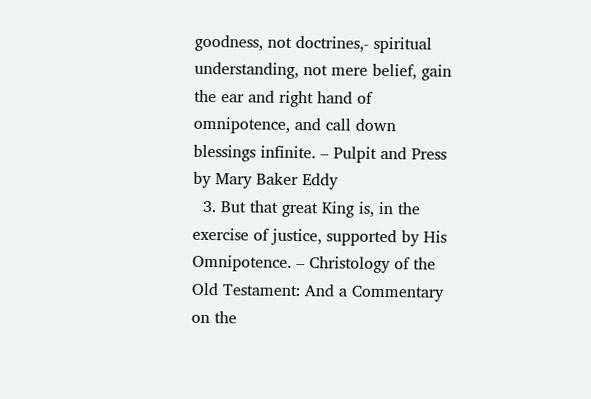goodness, not doctrines,- spiritual understanding, not mere belief, gain the ear and right hand of omnipotence, and call down blessings infinite. – Pulpit and Press by Mary Baker Eddy
  3. But that great King is, in the exercise of justice, supported by His Omnipotence. – Christology of the Old Testament: And a Commentary on the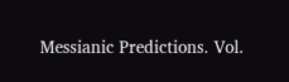Messianic Predictions. Vol.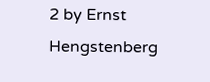2 by Ernst Hengstenberg